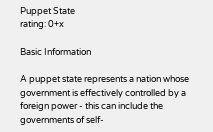Puppet State
rating: 0+x

Basic Information

A puppet state represents a nation whose government is effectively controlled by a foreign power - this can include the governments of self-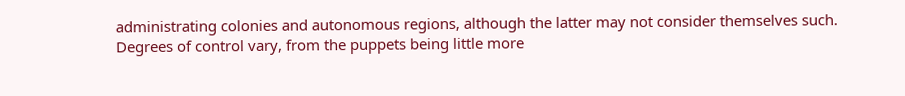administrating colonies and autonomous regions, although the latter may not consider themselves such. Degrees of control vary, from the puppets being little more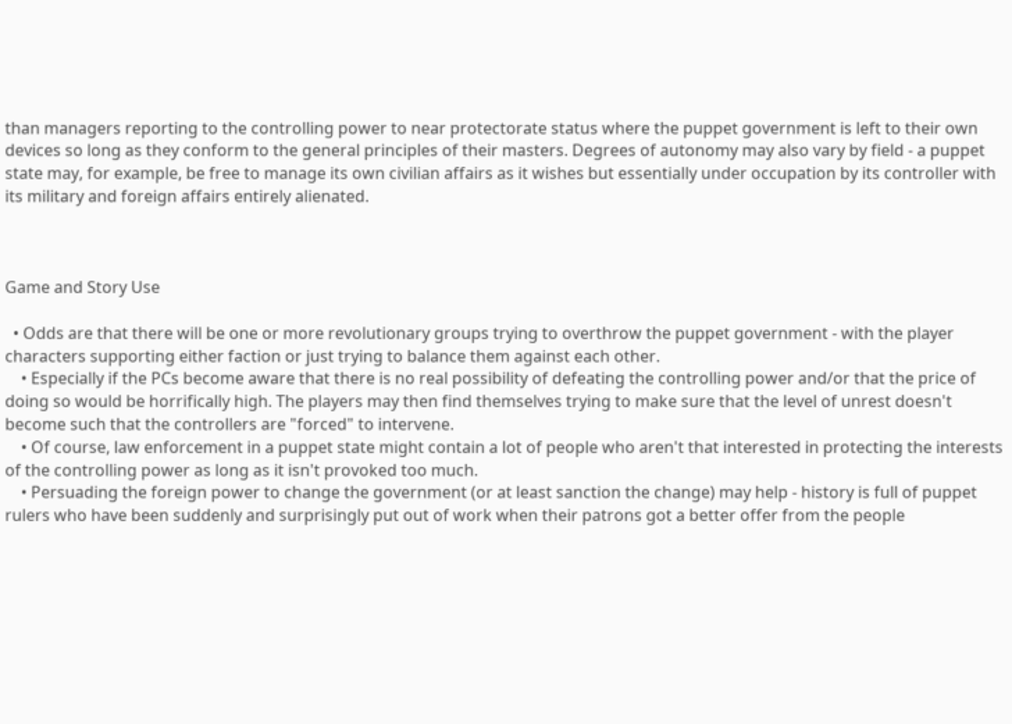than managers reporting to the controlling power to near protectorate status where the puppet government is left to their own devices so long as they conform to the general principles of their masters. Degrees of autonomy may also vary by field - a puppet state may, for example, be free to manage its own civilian affairs as it wishes but essentially under occupation by its controller with its military and foreign affairs entirely alienated.



Game and Story Use

  • Odds are that there will be one or more revolutionary groups trying to overthrow the puppet government - with the player characters supporting either faction or just trying to balance them against each other.
    • Especially if the PCs become aware that there is no real possibility of defeating the controlling power and/or that the price of doing so would be horrifically high. The players may then find themselves trying to make sure that the level of unrest doesn't become such that the controllers are "forced" to intervene.
    • Of course, law enforcement in a puppet state might contain a lot of people who aren't that interested in protecting the interests of the controlling power as long as it isn't provoked too much.
    • Persuading the foreign power to change the government (or at least sanction the change) may help - history is full of puppet rulers who have been suddenly and surprisingly put out of work when their patrons got a better offer from the people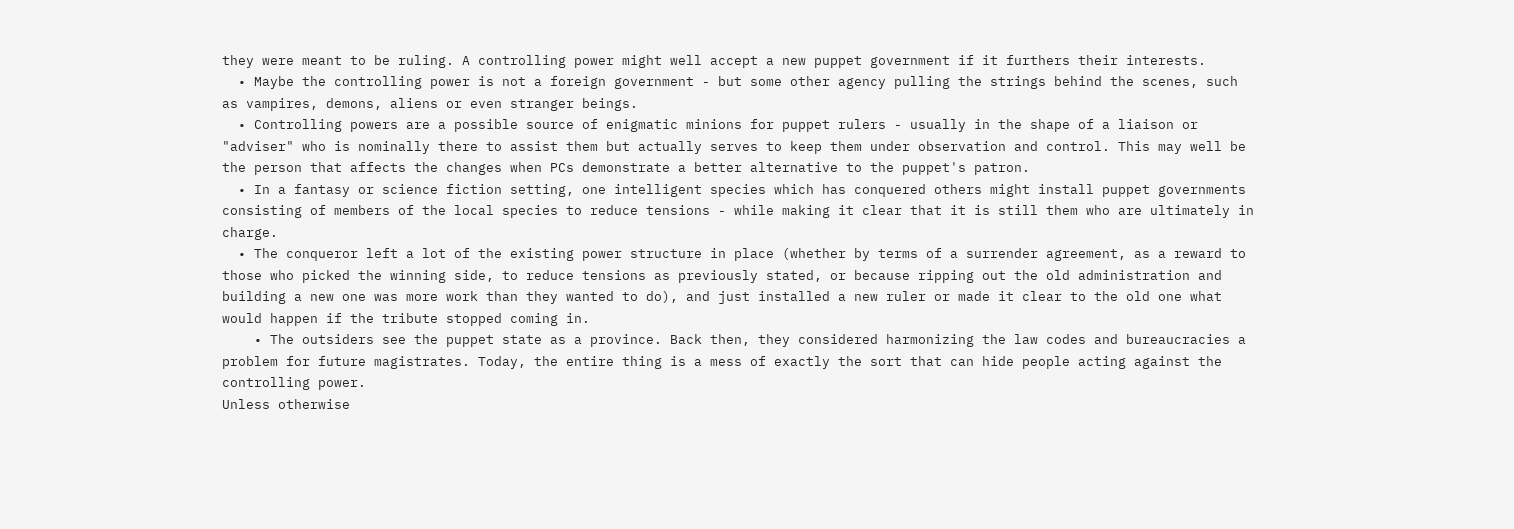they were meant to be ruling. A controlling power might well accept a new puppet government if it furthers their interests.
  • Maybe the controlling power is not a foreign government - but some other agency pulling the strings behind the scenes, such as vampires, demons, aliens or even stranger beings.
  • Controlling powers are a possible source of enigmatic minions for puppet rulers - usually in the shape of a liaison or "adviser" who is nominally there to assist them but actually serves to keep them under observation and control. This may well be the person that affects the changes when PCs demonstrate a better alternative to the puppet's patron.
  • In a fantasy or science fiction setting, one intelligent species which has conquered others might install puppet governments consisting of members of the local species to reduce tensions - while making it clear that it is still them who are ultimately in charge.
  • The conqueror left a lot of the existing power structure in place (whether by terms of a surrender agreement, as a reward to those who picked the winning side, to reduce tensions as previously stated, or because ripping out the old administration and building a new one was more work than they wanted to do), and just installed a new ruler or made it clear to the old one what would happen if the tribute stopped coming in.
    • The outsiders see the puppet state as a province. Back then, they considered harmonizing the law codes and bureaucracies a problem for future magistrates. Today, the entire thing is a mess of exactly the sort that can hide people acting against the controlling power.
Unless otherwise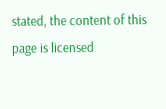stated, the content of this page is licensed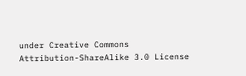under Creative Commons Attribution-ShareAlike 3.0 License